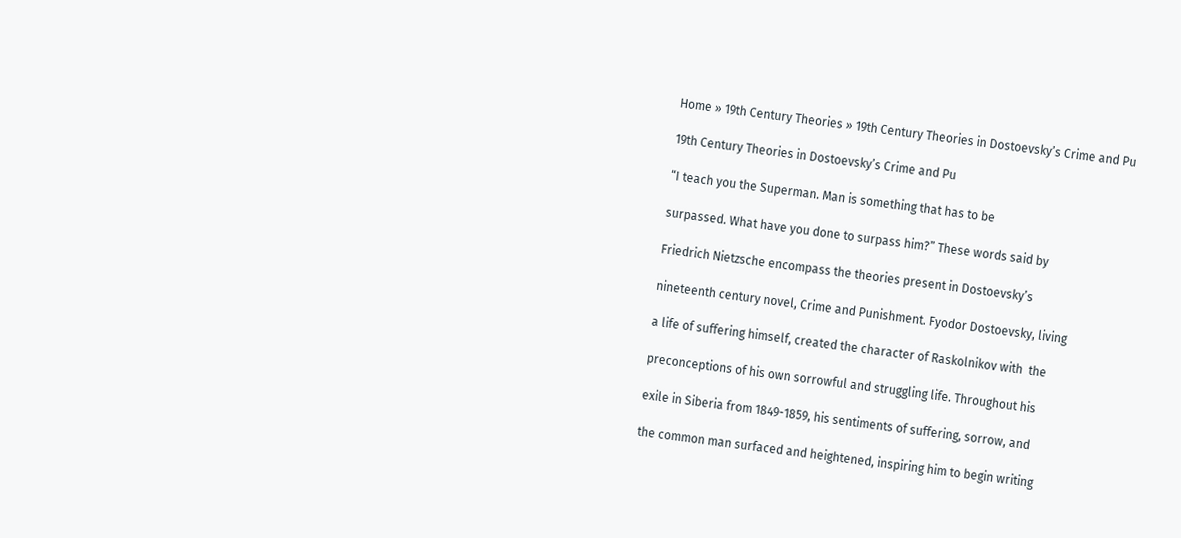Home » 19th Century Theories » 19th Century Theories in Dostoevsky’s Crime and Pu

19th Century Theories in Dostoevsky’s Crime and Pu

“I teach you the Superman. Man is something that has to be

surpassed. What have you done to surpass him?” These words said by

Friedrich Nietzsche encompass the theories present in Dostoevsky’s

nineteenth century novel, Crime and Punishment. Fyodor Dostoevsky, living

a life of suffering himself, created the character of Raskolnikov with  the

preconceptions of his own sorrowful and struggling life. Throughout his

exile in Siberia from 1849-1859, his sentiments of suffering, sorrow, and

the common man surfaced and heightened, inspiring him to begin writing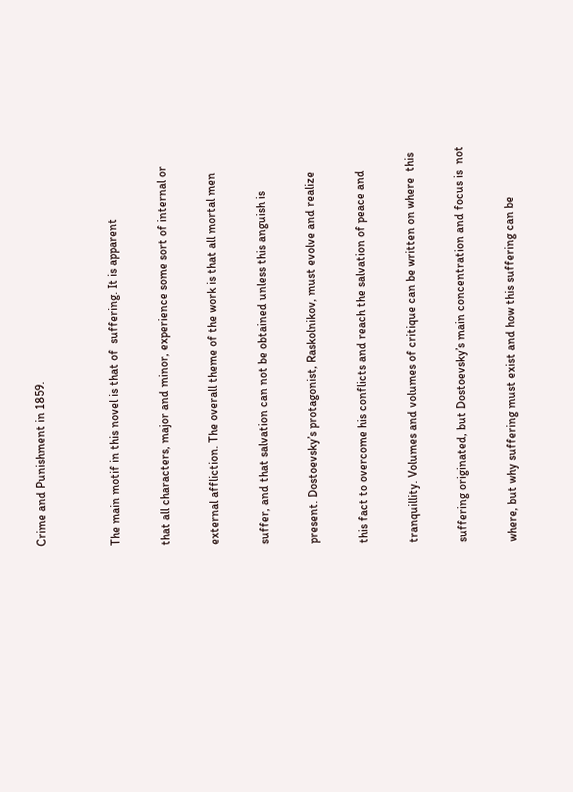Crime and Punishment in 1859.


The main motif in this novel is that of  suffering. It is apparent

that all characters, major and minor, experience some sort of internal or

external affliction. The overall theme of the work is that all mortal men

suffer, and that salvation can not be obtained unless this anguish is

present. Dostoevsky’s protagonist, Raskolnikov, must evolve and realize

this fact to overcome his conflicts and reach the salvation of peace and

tranquillity. Volumes and volumes of critique can be written on where  this

suffering originated, but Dostoevsky’s main concentration and focus is  not

where, but why suffering must exist and how this suffering can be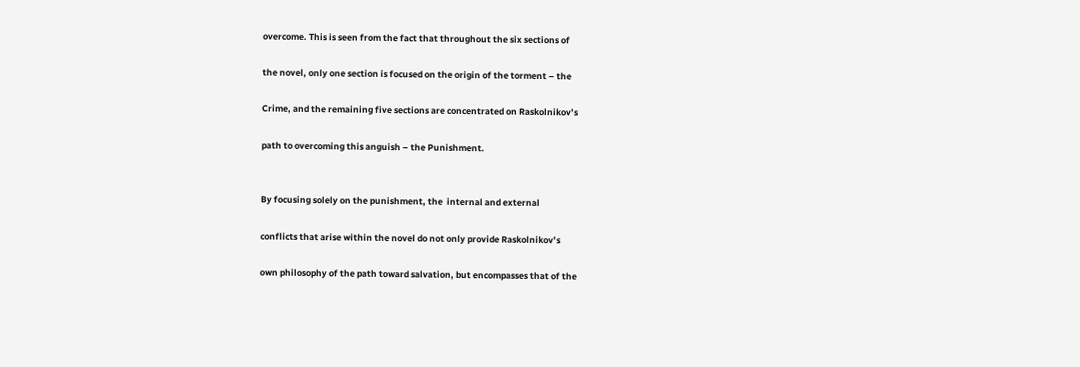overcome. This is seen from the fact that throughout the six sections of

the novel, only one section is focused on the origin of the torment – the

Crime, and the remaining five sections are concentrated on Raskolnikov’s

path to overcoming this anguish – the Punishment.


By focusing solely on the punishment, the  internal and external

conflicts that arise within the novel do not only provide Raskolnikov’s

own philosophy of the path toward salvation, but encompasses that of the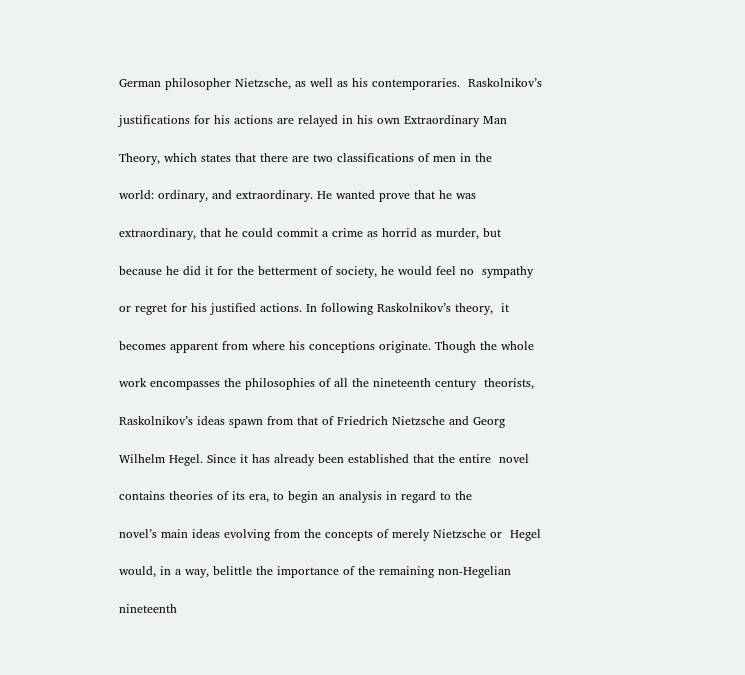German philosopher Nietzsche, as well as his contemporaries.  Raskolnikov’s

justifications for his actions are relayed in his own Extraordinary Man

Theory, which states that there are two classifications of men in the

world: ordinary, and extraordinary. He wanted prove that he was

extraordinary, that he could commit a crime as horrid as murder, but

because he did it for the betterment of society, he would feel no  sympathy

or regret for his justified actions. In following Raskolnikov’s theory,  it

becomes apparent from where his conceptions originate. Though the whole

work encompasses the philosophies of all the nineteenth century  theorists,

Raskolnikov’s ideas spawn from that of Friedrich Nietzsche and Georg

Wilhelm Hegel. Since it has already been established that the entire  novel

contains theories of its era, to begin an analysis in regard to the

novel’s main ideas evolving from the concepts of merely Nietzsche or  Hegel

would, in a way, belittle the importance of the remaining non-Hegelian

nineteenth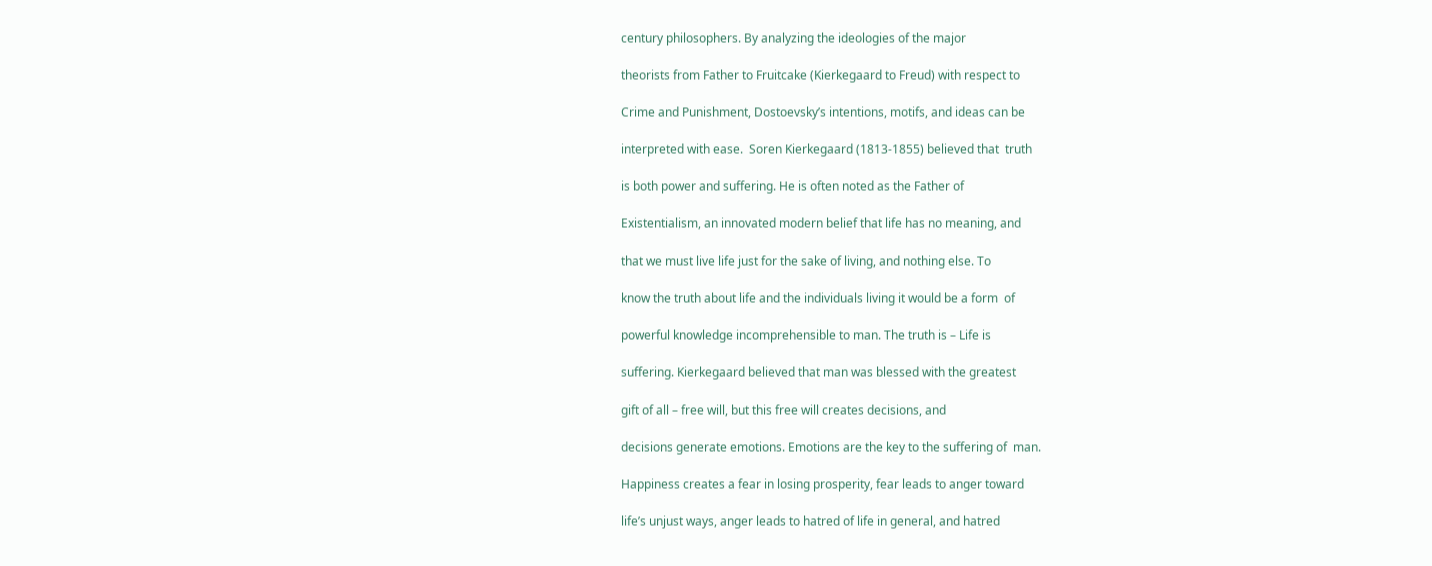century philosophers. By analyzing the ideologies of the major

theorists from Father to Fruitcake (Kierkegaard to Freud) with respect to

Crime and Punishment, Dostoevsky’s intentions, motifs, and ideas can be

interpreted with ease.  Soren Kierkegaard (1813-1855) believed that  truth

is both power and suffering. He is often noted as the Father of

Existentialism, an innovated modern belief that life has no meaning, and

that we must live life just for the sake of living, and nothing else. To

know the truth about life and the individuals living it would be a form  of

powerful knowledge incomprehensible to man. The truth is – Life is

suffering. Kierkegaard believed that man was blessed with the greatest

gift of all – free will, but this free will creates decisions, and

decisions generate emotions. Emotions are the key to the suffering of  man.

Happiness creates a fear in losing prosperity, fear leads to anger toward

life’s unjust ways, anger leads to hatred of life in general, and hatred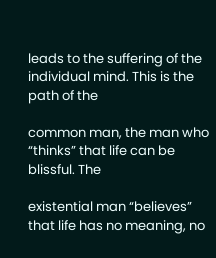leads to the suffering of the individual mind. This is the path of the

common man, the man who “thinks” that life can be blissful. The

existential man “believes” that life has no meaning, no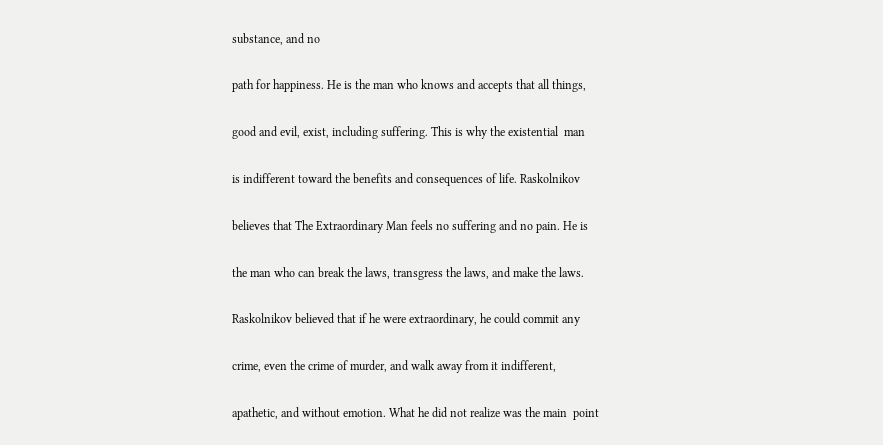substance, and no

path for happiness. He is the man who knows and accepts that all things,

good and evil, exist, including suffering. This is why the existential  man

is indifferent toward the benefits and consequences of life. Raskolnikov

believes that The Extraordinary Man feels no suffering and no pain. He is

the man who can break the laws, transgress the laws, and make the laws.

Raskolnikov believed that if he were extraordinary, he could commit any

crime, even the crime of murder, and walk away from it indifferent,

apathetic, and without emotion. What he did not realize was the main  point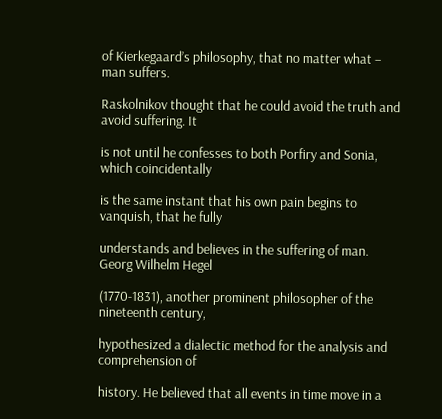of Kierkegaard’s philosophy, that no matter what – man suffers.

Raskolnikov thought that he could avoid the truth and avoid suffering. It

is not until he confesses to both Porfiry and Sonia, which coincidentally

is the same instant that his own pain begins to vanquish, that he fully

understands and believes in the suffering of man. Georg Wilhelm Hegel

(1770-1831), another prominent philosopher of the nineteenth century,

hypothesized a dialectic method for the analysis and comprehension of

history. He believed that all events in time move in a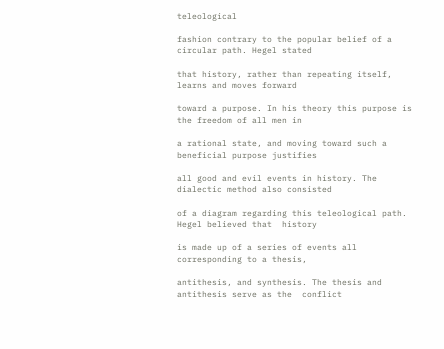teleological

fashion contrary to the popular belief of a circular path. Hegel stated

that history, rather than repeating itself, learns and moves forward

toward a purpose. In his theory this purpose is the freedom of all men in

a rational state, and moving toward such a beneficial purpose justifies

all good and evil events in history. The dialectic method also consisted

of a diagram regarding this teleological path. Hegel believed that  history

is made up of a series of events all corresponding to a thesis,

antithesis, and synthesis. The thesis and antithesis serve as the  conflict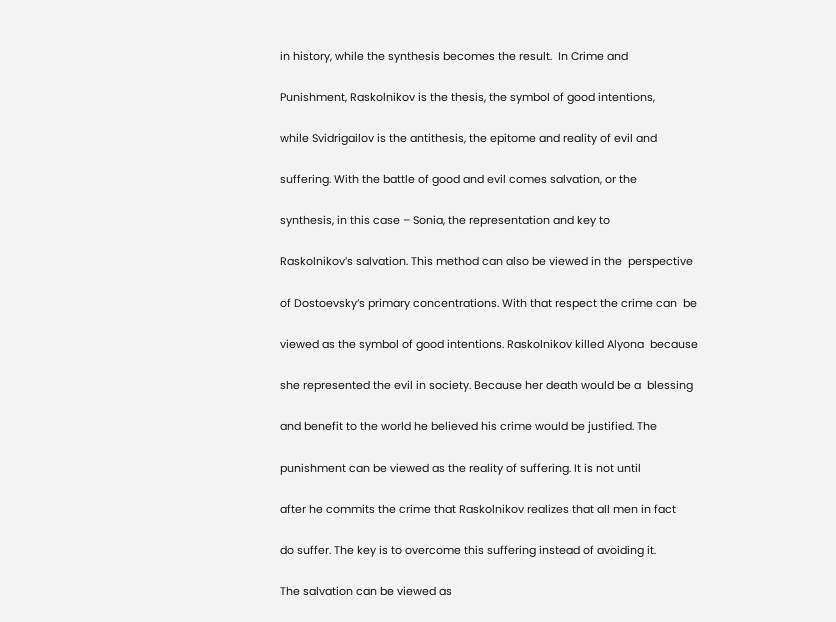in history, while the synthesis becomes the result.  In Crime and

Punishment, Raskolnikov is the thesis, the symbol of good intentions,

while Svidrigailov is the antithesis, the epitome and reality of evil and

suffering. With the battle of good and evil comes salvation, or the

synthesis, in this case – Sonia, the representation and key to

Raskolnikov’s salvation. This method can also be viewed in the  perspective

of Dostoevsky’s primary concentrations. With that respect the crime can  be

viewed as the symbol of good intentions. Raskolnikov killed Alyona  because

she represented the evil in society. Because her death would be a  blessing

and benefit to the world he believed his crime would be justified. The

punishment can be viewed as the reality of suffering. It is not until

after he commits the crime that Raskolnikov realizes that all men in fact

do suffer. The key is to overcome this suffering instead of avoiding it.

The salvation can be viewed as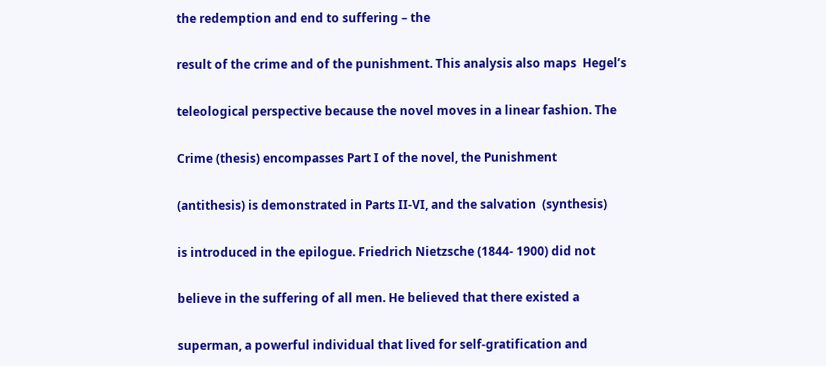the redemption and end to suffering – the

result of the crime and of the punishment. This analysis also maps  Hegel’s

teleological perspective because the novel moves in a linear fashion. The

Crime (thesis) encompasses Part I of the novel, the Punishment

(antithesis) is demonstrated in Parts II-VI, and the salvation  (synthesis)

is introduced in the epilogue. Friedrich Nietzsche (1844- 1900) did not

believe in the suffering of all men. He believed that there existed a

superman, a powerful individual that lived for self-gratification and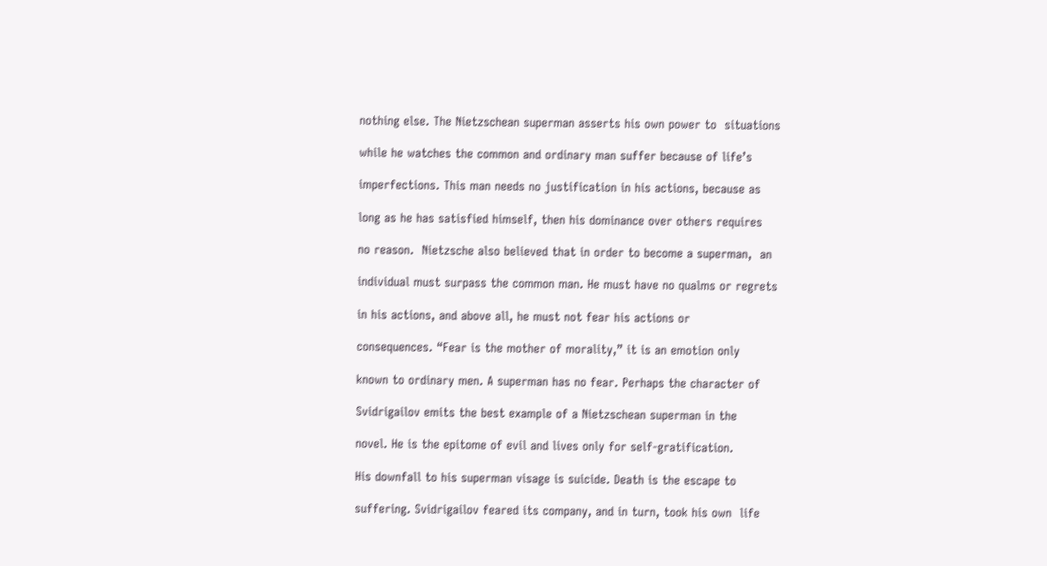nothing else. The Nietzschean superman asserts his own power to  situations

while he watches the common and ordinary man suffer because of life’s

imperfections. This man needs no justification in his actions, because as

long as he has satisfied himself, then his dominance over others requires

no reason.  Nietzsche also believed that in order to become a superman,  an

individual must surpass the common man. He must have no qualms or regrets

in his actions, and above all, he must not fear his actions or

consequences. “Fear is the mother of morality,” it is an emotion only

known to ordinary men. A superman has no fear. Perhaps the character of

Svidrigailov emits the best example of a Nietzschean superman in the

novel. He is the epitome of evil and lives only for self-gratification.

His downfall to his superman visage is suicide. Death is the escape to

suffering. Svidrigailov feared its company, and in turn, took his own  life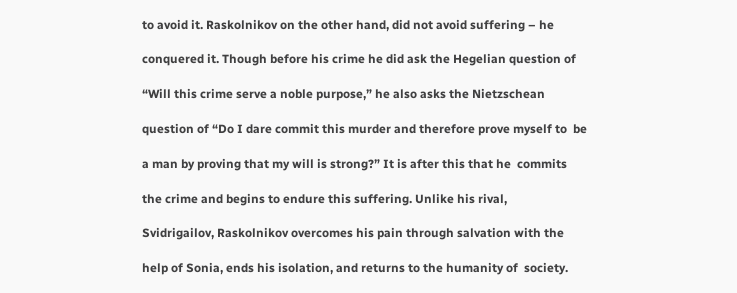to avoid it. Raskolnikov on the other hand, did not avoid suffering – he

conquered it. Though before his crime he did ask the Hegelian question of

“Will this crime serve a noble purpose,” he also asks the Nietzschean

question of “Do I dare commit this murder and therefore prove myself to  be

a man by proving that my will is strong?” It is after this that he  commits

the crime and begins to endure this suffering. Unlike his rival,

Svidrigailov, Raskolnikov overcomes his pain through salvation with the

help of Sonia, ends his isolation, and returns to the humanity of  society.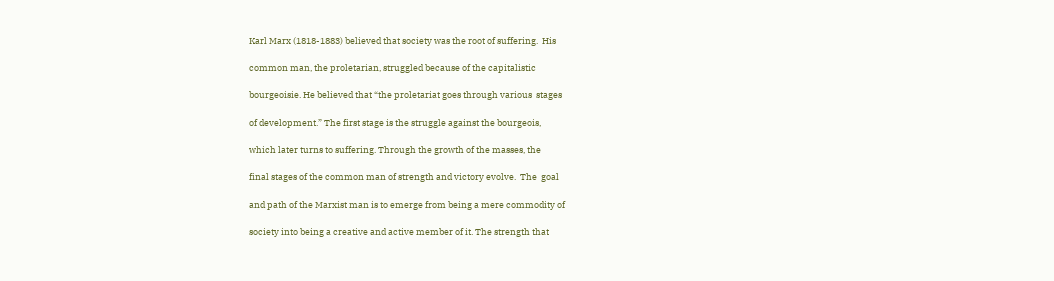Karl Marx (1818-1883) believed that society was the root of suffering.  His

common man, the proletarian, struggled because of the capitalistic

bourgeoisie. He believed that “the proletariat goes through various  stages

of development.” The first stage is the struggle against the bourgeois,

which later turns to suffering. Through the growth of the masses, the

final stages of the common man of strength and victory evolve.  The  goal

and path of the Marxist man is to emerge from being a mere commodity of

society into being a creative and active member of it. The strength that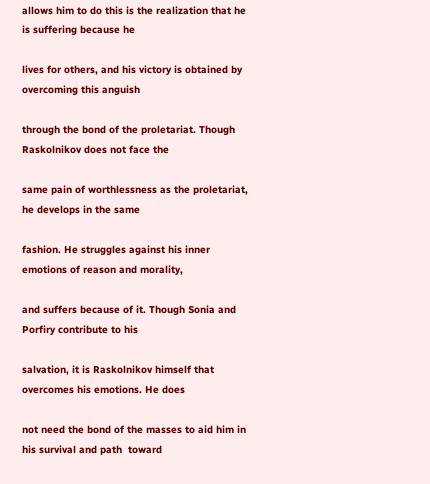allows him to do this is the realization that he is suffering because he

lives for others, and his victory is obtained by overcoming this anguish

through the bond of the proletariat. Though Raskolnikov does not face the

same pain of worthlessness as the proletariat, he develops in the same

fashion. He struggles against his inner emotions of reason and morality,

and suffers because of it. Though Sonia and Porfiry contribute to his

salvation, it is Raskolnikov himself that overcomes his emotions. He does

not need the bond of the masses to aid him in his survival and path  toward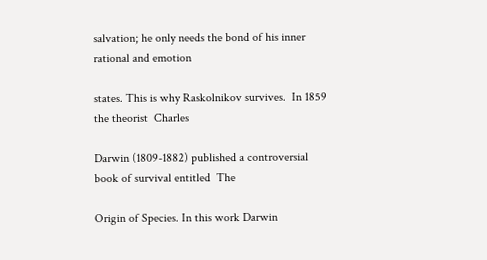salvation; he only needs the bond of his inner rational and emotion

states. This is why Raskolnikov survives.  In 1859 the theorist  Charles

Darwin (1809-1882) published a controversial book of survival entitled  The

Origin of Species. In this work Darwin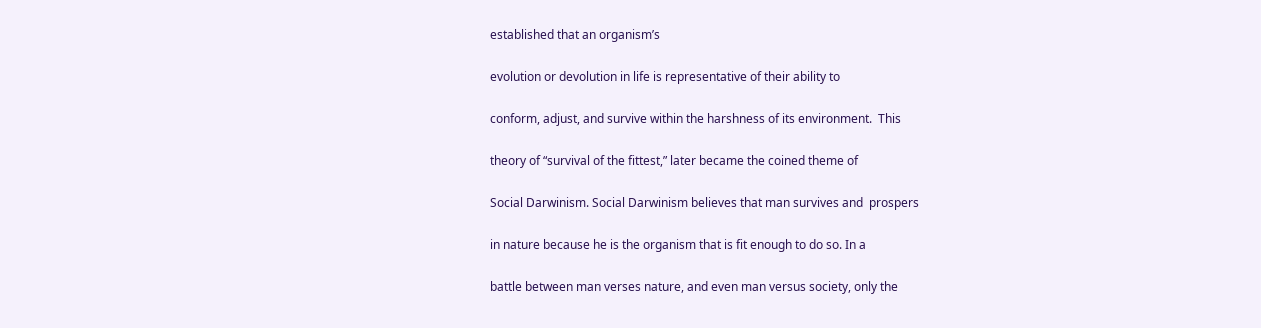established that an organism’s

evolution or devolution in life is representative of their ability to

conform, adjust, and survive within the harshness of its environment.  This

theory of “survival of the fittest,” later became the coined theme of

Social Darwinism. Social Darwinism believes that man survives and  prospers

in nature because he is the organism that is fit enough to do so. In a

battle between man verses nature, and even man versus society, only the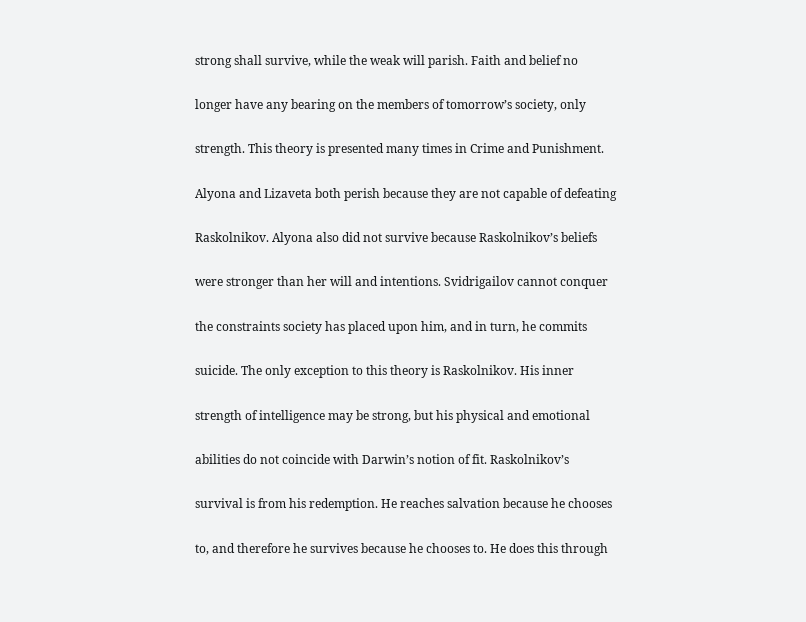strong shall survive, while the weak will parish. Faith and belief no

longer have any bearing on the members of tomorrow’s society, only

strength. This theory is presented many times in Crime and Punishment.

Alyona and Lizaveta both perish because they are not capable of defeating

Raskolnikov. Alyona also did not survive because Raskolnikov’s beliefs

were stronger than her will and intentions. Svidrigailov cannot conquer

the constraints society has placed upon him, and in turn, he commits

suicide. The only exception to this theory is Raskolnikov. His inner

strength of intelligence may be strong, but his physical and emotional

abilities do not coincide with Darwin’s notion of fit. Raskolnikov’s

survival is from his redemption. He reaches salvation because he chooses

to, and therefore he survives because he chooses to. He does this through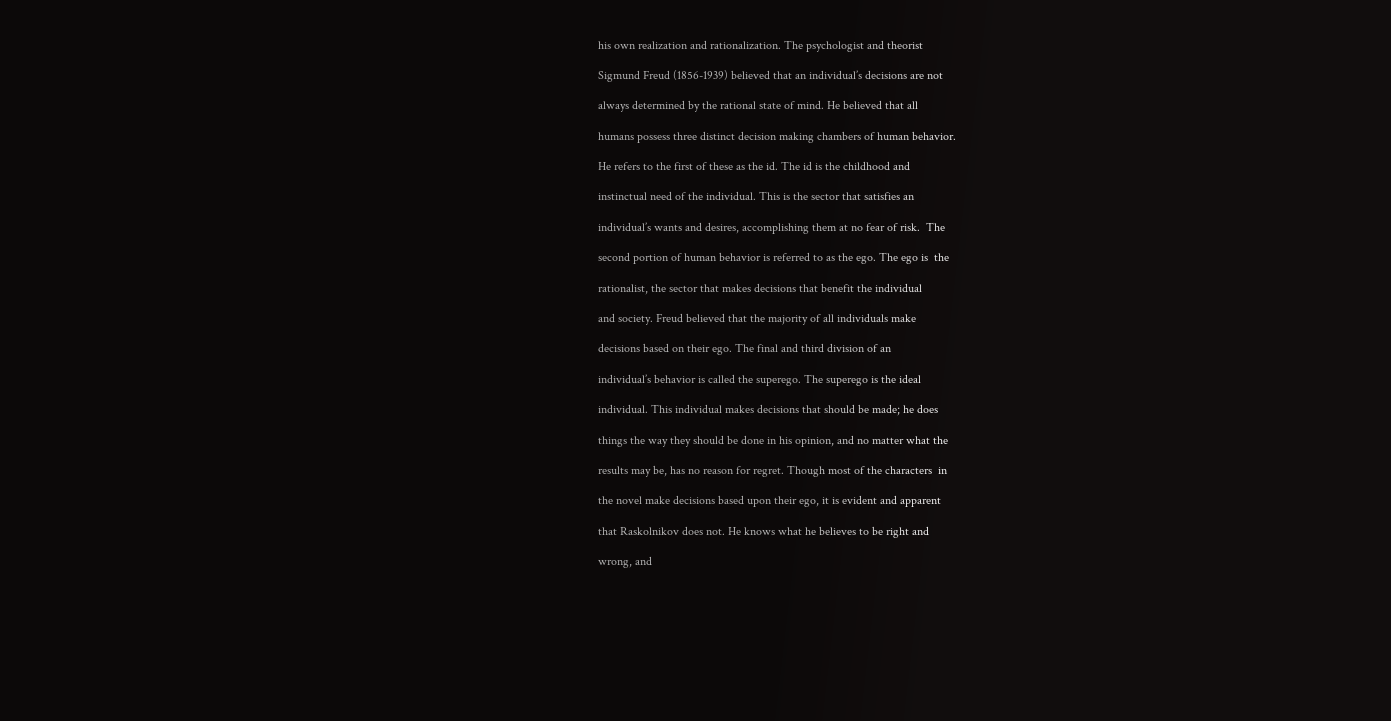his own realization and rationalization. The psychologist and theorist

Sigmund Freud (1856-1939) believed that an individual’s decisions are not

always determined by the rational state of mind. He believed that all

humans possess three distinct decision making chambers of human behavior.

He refers to the first of these as the id. The id is the childhood and

instinctual need of the individual. This is the sector that satisfies an

individual’s wants and desires, accomplishing them at no fear of risk.  The

second portion of human behavior is referred to as the ego. The ego is  the

rationalist, the sector that makes decisions that benefit the individual

and society. Freud believed that the majority of all individuals make

decisions based on their ego. The final and third division of an

individual’s behavior is called the superego. The superego is the ideal

individual. This individual makes decisions that should be made; he does

things the way they should be done in his opinion, and no matter what the

results may be, has no reason for regret. Though most of the characters  in

the novel make decisions based upon their ego, it is evident and apparent

that Raskolnikov does not. He knows what he believes to be right and

wrong, and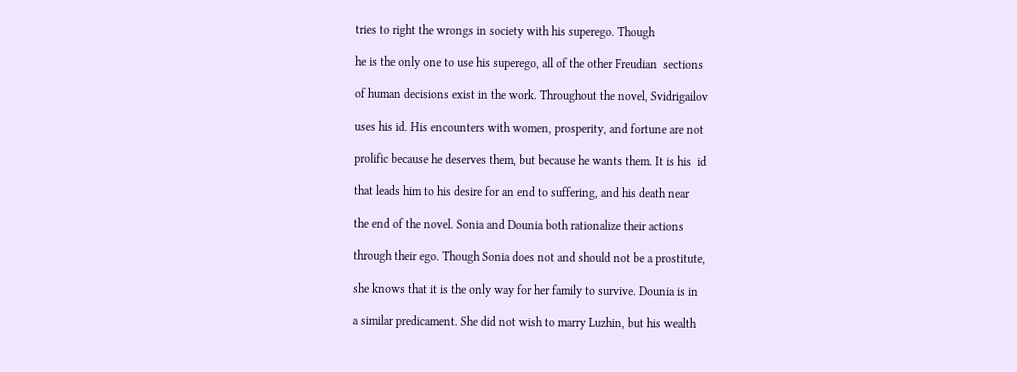tries to right the wrongs in society with his superego. Though

he is the only one to use his superego, all of the other Freudian  sections

of human decisions exist in the work. Throughout the novel, Svidrigailov

uses his id. His encounters with women, prosperity, and fortune are not

prolific because he deserves them, but because he wants them. It is his  id

that leads him to his desire for an end to suffering, and his death near

the end of the novel. Sonia and Dounia both rationalize their actions

through their ego. Though Sonia does not and should not be a prostitute,

she knows that it is the only way for her family to survive. Dounia is in

a similar predicament. She did not wish to marry Luzhin, but his wealth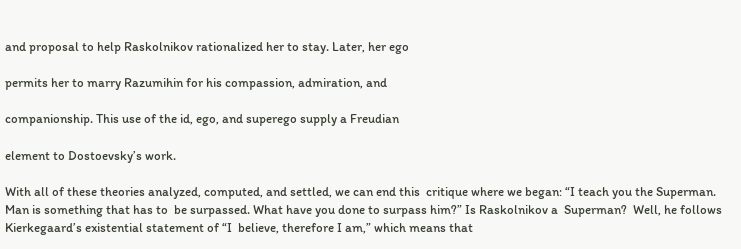and proposal to help Raskolnikov rationalized her to stay. Later, her ego

permits her to marry Razumihin for his compassion, admiration, and

companionship. This use of the id, ego, and superego supply a Freudian

element to Dostoevsky’s work.

With all of these theories analyzed, computed, and settled, we can end this  critique where we began: “I teach you the Superman. Man is something that has to  be surpassed. What have you done to surpass him?” Is Raskolnikov a  Superman?  Well, he follows Kierkegaard’s existential statement of “I  believe, therefore I am,” which means that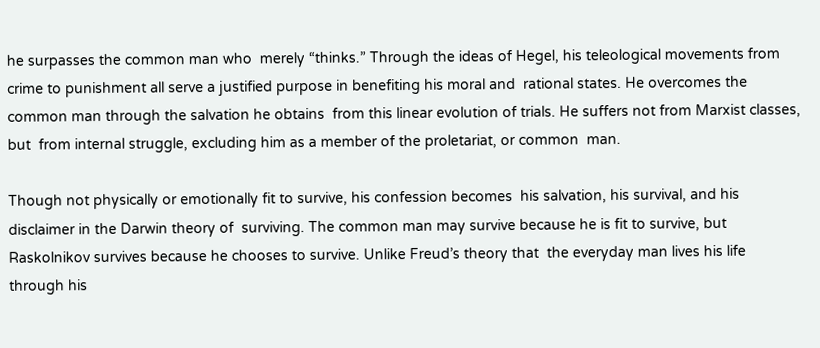he surpasses the common man who  merely “thinks.” Through the ideas of Hegel, his teleological movements from  crime to punishment all serve a justified purpose in benefiting his moral and  rational states. He overcomes the common man through the salvation he obtains  from this linear evolution of trials. He suffers not from Marxist classes, but  from internal struggle, excluding him as a member of the proletariat, or common  man.

Though not physically or emotionally fit to survive, his confession becomes  his salvation, his survival, and his disclaimer in the Darwin theory of  surviving. The common man may survive because he is fit to survive, but  Raskolnikov survives because he chooses to survive. Unlike Freud’s theory that  the everyday man lives his life through his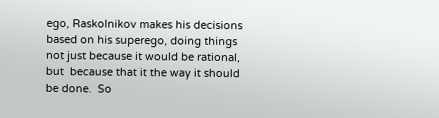ego, Raskolnikov makes his decisions  based on his superego, doing things not just because it would be rational, but  because that it the way it should be done.  So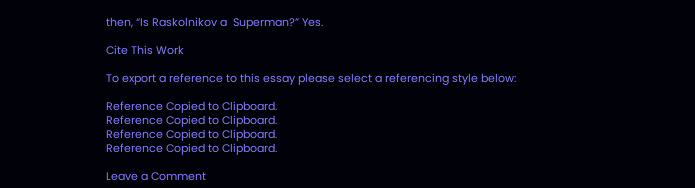then, “Is Raskolnikov a  Superman?” Yes.

Cite This Work

To export a reference to this essay please select a referencing style below:

Reference Copied to Clipboard.
Reference Copied to Clipboard.
Reference Copied to Clipboard.
Reference Copied to Clipboard.

Leave a Comment